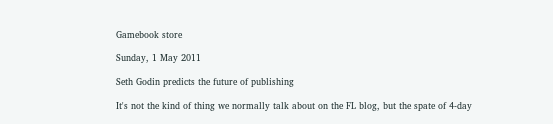Gamebook store

Sunday, 1 May 2011

Seth Godin predicts the future of publishing

It's not the kind of thing we normally talk about on the FL blog, but the spate of 4-day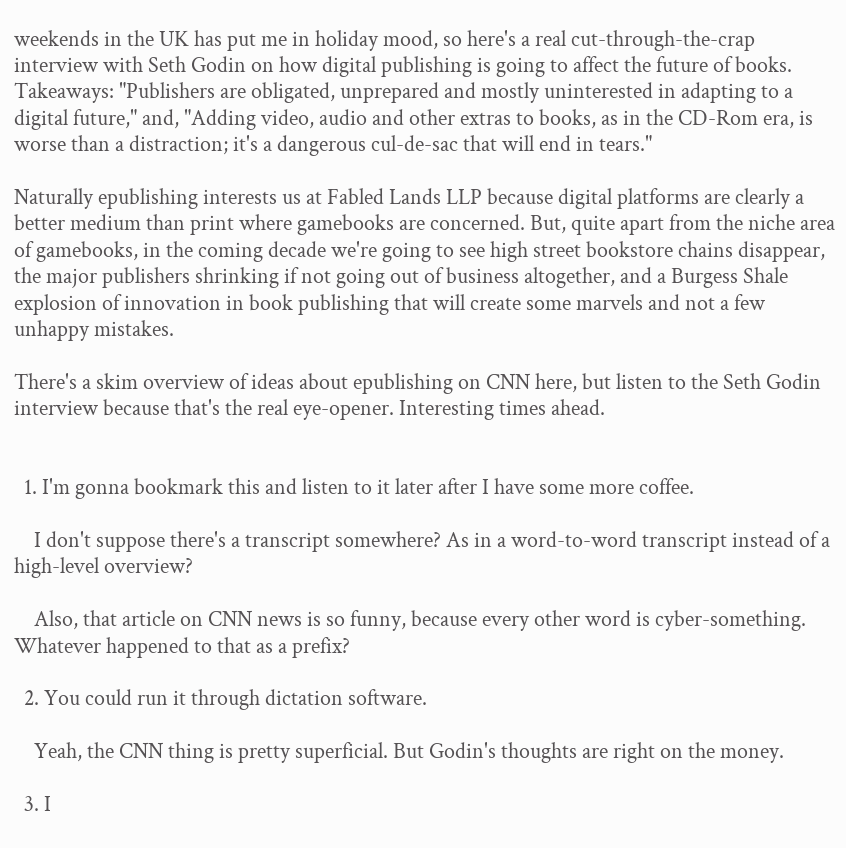weekends in the UK has put me in holiday mood, so here's a real cut-through-the-crap interview with Seth Godin on how digital publishing is going to affect the future of books. Takeaways: "Publishers are obligated, unprepared and mostly uninterested in adapting to a digital future," and, "Adding video, audio and other extras to books, as in the CD-Rom era, is worse than a distraction; it's a dangerous cul-de-sac that will end in tears."

Naturally epublishing interests us at Fabled Lands LLP because digital platforms are clearly a better medium than print where gamebooks are concerned. But, quite apart from the niche area of gamebooks, in the coming decade we're going to see high street bookstore chains disappear, the major publishers shrinking if not going out of business altogether, and a Burgess Shale explosion of innovation in book publishing that will create some marvels and not a few unhappy mistakes.

There's a skim overview of ideas about epublishing on CNN here, but listen to the Seth Godin interview because that's the real eye-opener. Interesting times ahead.


  1. I'm gonna bookmark this and listen to it later after I have some more coffee.

    I don't suppose there's a transcript somewhere? As in a word-to-word transcript instead of a high-level overview?

    Also, that article on CNN news is so funny, because every other word is cyber-something. Whatever happened to that as a prefix?

  2. You could run it through dictation software.

    Yeah, the CNN thing is pretty superficial. But Godin's thoughts are right on the money.

  3. I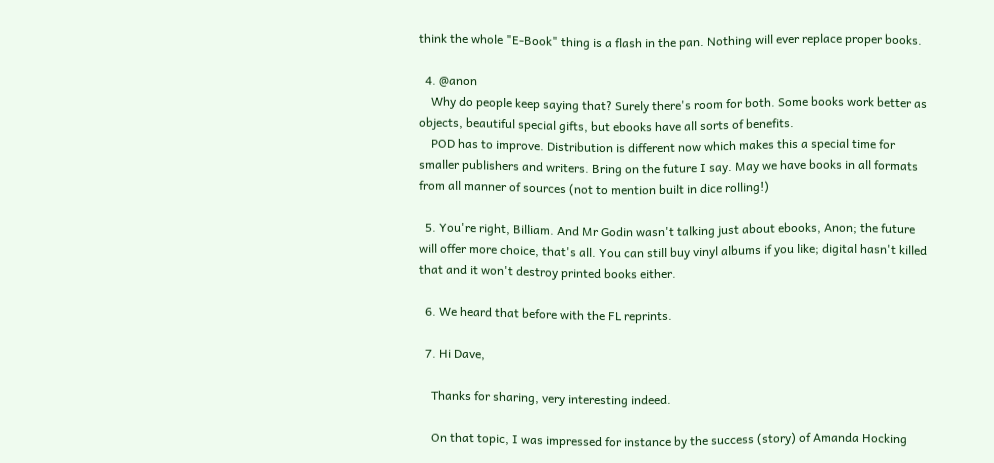think the whole "E-Book" thing is a flash in the pan. Nothing will ever replace proper books.

  4. @anon
    Why do people keep saying that? Surely there's room for both. Some books work better as objects, beautiful special gifts, but ebooks have all sorts of benefits.
    POD has to improve. Distribution is different now which makes this a special time for smaller publishers and writers. Bring on the future I say. May we have books in all formats from all manner of sources (not to mention built in dice rolling!)

  5. You're right, Billiam. And Mr Godin wasn't talking just about ebooks, Anon; the future will offer more choice, that's all. You can still buy vinyl albums if you like; digital hasn't killed that and it won't destroy printed books either.

  6. We heard that before with the FL reprints.

  7. Hi Dave,

    Thanks for sharing, very interesting indeed.

    On that topic, I was impressed for instance by the success (story) of Amanda Hocking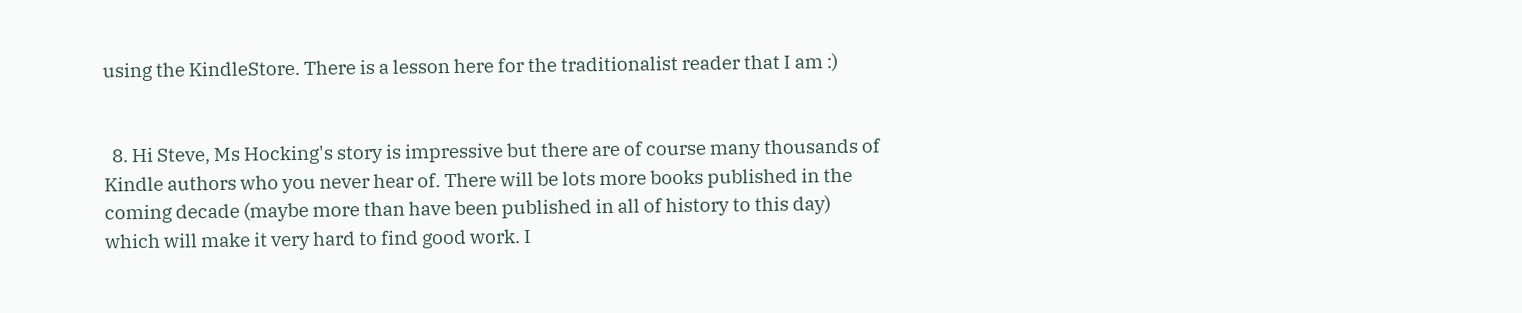using the KindleStore. There is a lesson here for the traditionalist reader that I am :)


  8. Hi Steve, Ms Hocking's story is impressive but there are of course many thousands of Kindle authors who you never hear of. There will be lots more books published in the coming decade (maybe more than have been published in all of history to this day) which will make it very hard to find good work. I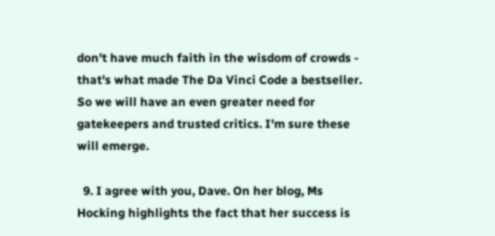don't have much faith in the wisdom of crowds - that's what made The Da Vinci Code a bestseller. So we will have an even greater need for gatekeepers and trusted critics. I'm sure these will emerge.

  9. I agree with you, Dave. On her blog, Ms Hocking highlights the fact that her success is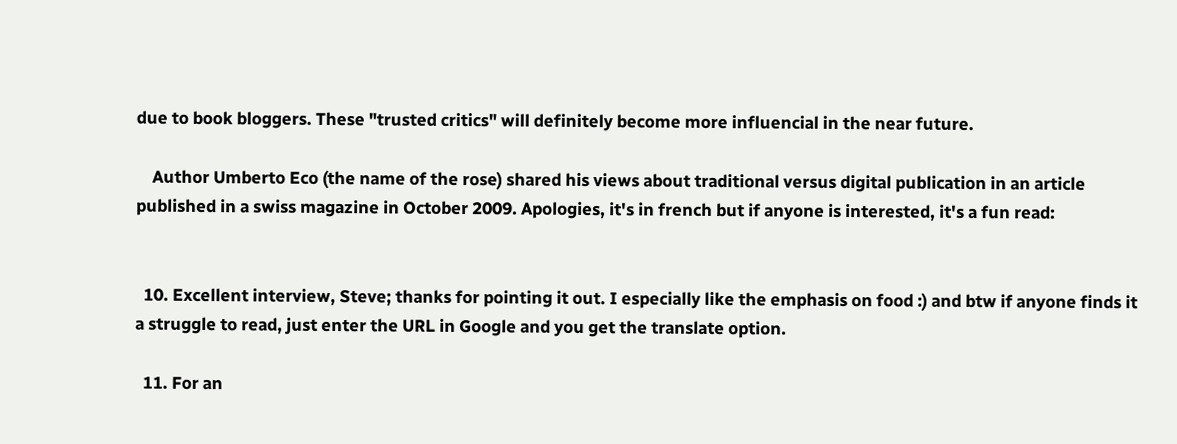due to book bloggers. These "trusted critics" will definitely become more influencial in the near future.

    Author Umberto Eco (the name of the rose) shared his views about traditional versus digital publication in an article published in a swiss magazine in October 2009. Apologies, it's in french but if anyone is interested, it's a fun read:


  10. Excellent interview, Steve; thanks for pointing it out. I especially like the emphasis on food :) and btw if anyone finds it a struggle to read, just enter the URL in Google and you get the translate option.

  11. For an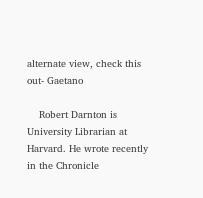alternate view, check this out- Gaetano

    Robert Darnton is University Librarian at Harvard. He wrote recently in the Chronicle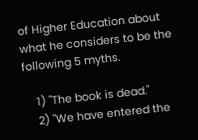of Higher Education about what he considers to be the following 5 myths.

    1) "The book is dead."
    2) "We have entered the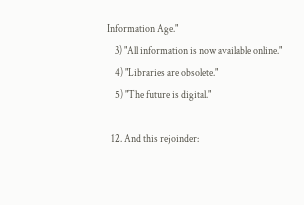Information Age."
    3) "All information is now available online."
    4) "Libraries are obsolete."
    5) "The future is digital."

  12. And this rejoinder: